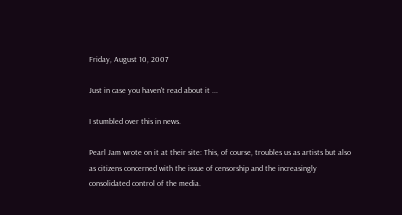Friday, August 10, 2007

Just in case you haven't read about it ...

I stumbled over this in news.

Pearl Jam wrote on it at their site: This, of course, troubles us as artists but also as citizens concerned with the issue of censorship and the increasingly consolidated control of the media.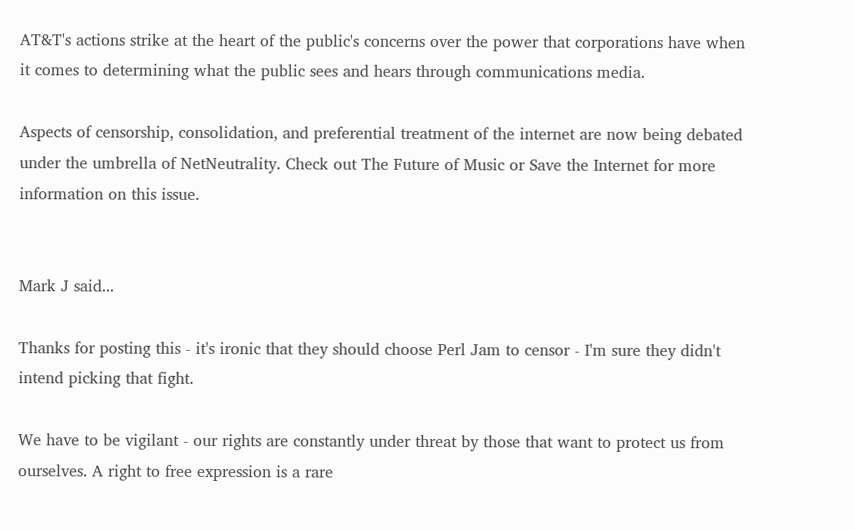AT&T's actions strike at the heart of the public's concerns over the power that corporations have when it comes to determining what the public sees and hears through communications media.

Aspects of censorship, consolidation, and preferential treatment of the internet are now being debated under the umbrella of NetNeutrality. Check out The Future of Music or Save the Internet for more information on this issue.


Mark J said...

Thanks for posting this - it's ironic that they should choose Perl Jam to censor - I'm sure they didn't intend picking that fight.

We have to be vigilant - our rights are constantly under threat by those that want to protect us from ourselves. A right to free expression is a rare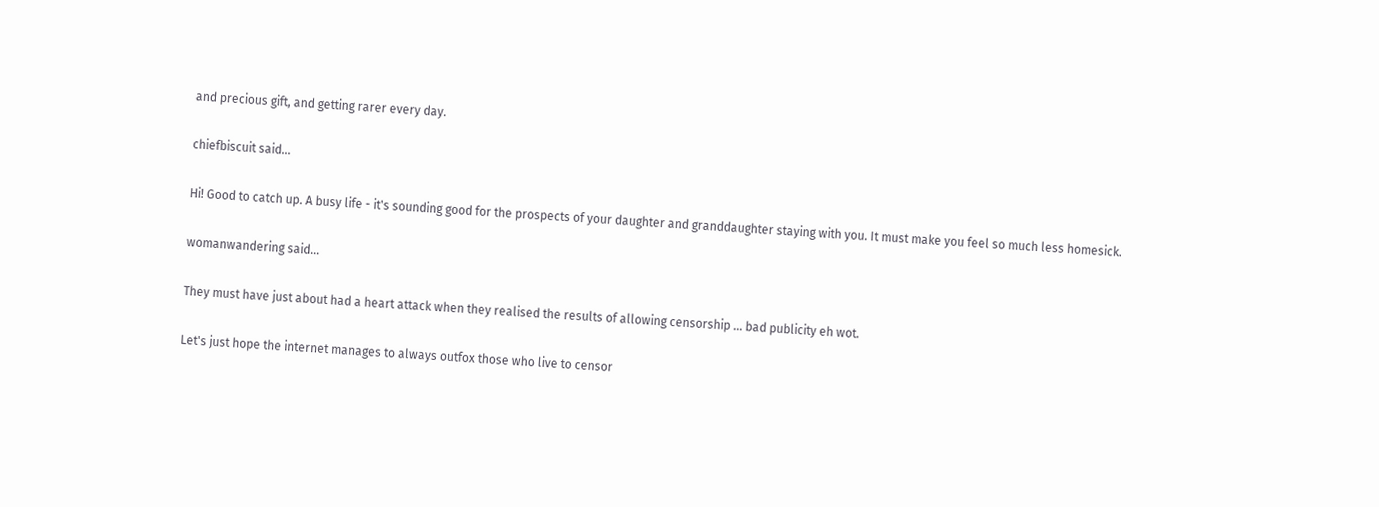and precious gift, and getting rarer every day.

chiefbiscuit said...

Hi! Good to catch up. A busy life - it's sounding good for the prospects of your daughter and granddaughter staying with you. It must make you feel so much less homesick.

womanwandering said...

They must have just about had a heart attack when they realised the results of allowing censorship ... bad publicity eh wot.

Let's just hope the internet manages to always outfox those who live to censor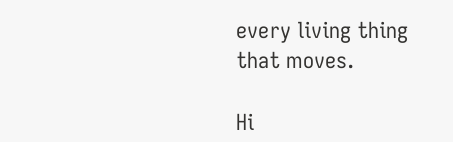every living thing that moves.

Hi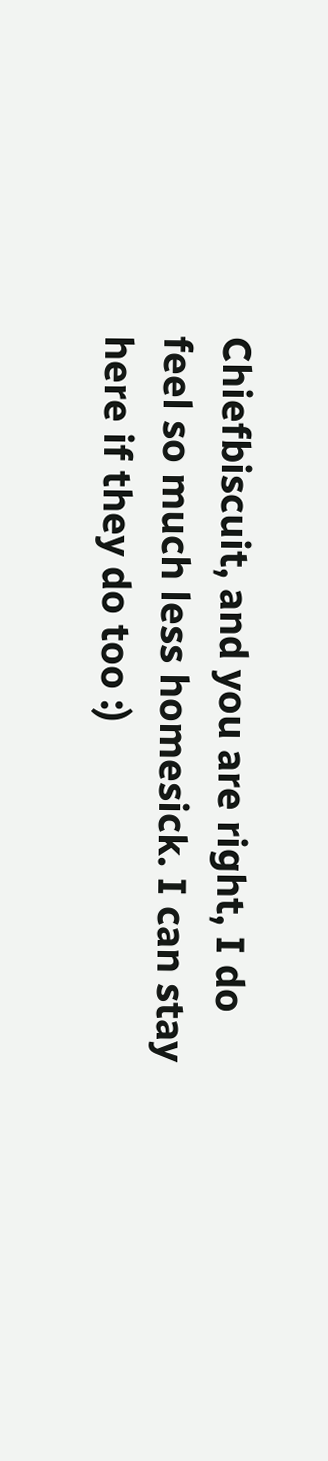Chiefbiscuit, and you are right, I do feel so much less homesick. I can stay here if they do too :)